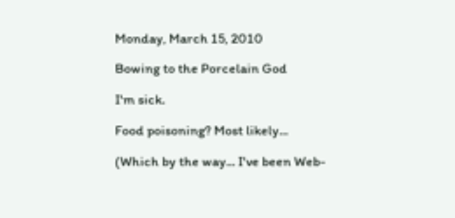Monday, March 15, 2010

Bowing to the Porcelain God

I'm sick.

Food poisoning? Most likely...

(Which by the way... I've been Web-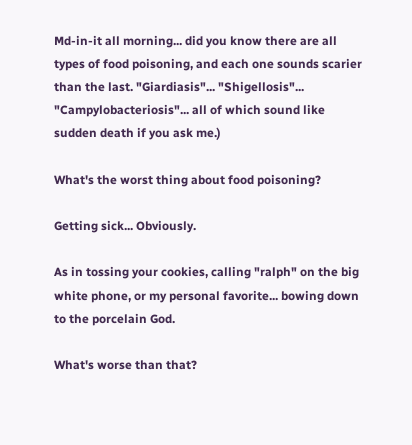Md-in-it all morning... did you know there are all types of food poisoning, and each one sounds scarier than the last. "Giardiasis"... "Shigellosis"... "Campylobacteriosis"... all of which sound like sudden death if you ask me.)

What's the worst thing about food poisoning?

Getting sick... Obviously.

As in tossing your cookies, calling "ralph" on the big white phone, or my personal favorite... bowing down to the porcelain God.

What's worse than that?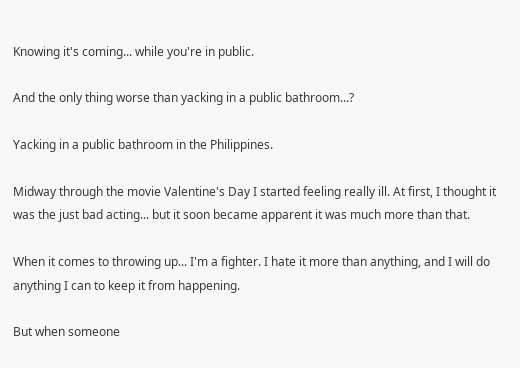Knowing it's coming... while you're in public.

And the only thing worse than yacking in a public bathroom...?

Yacking in a public bathroom in the Philippines.

Midway through the movie Valentine's Day I started feeling really ill. At first, I thought it was the just bad acting... but it soon became apparent it was much more than that.

When it comes to throwing up... I'm a fighter. I hate it more than anything, and I will do anything I can to keep it from happening.

But when someone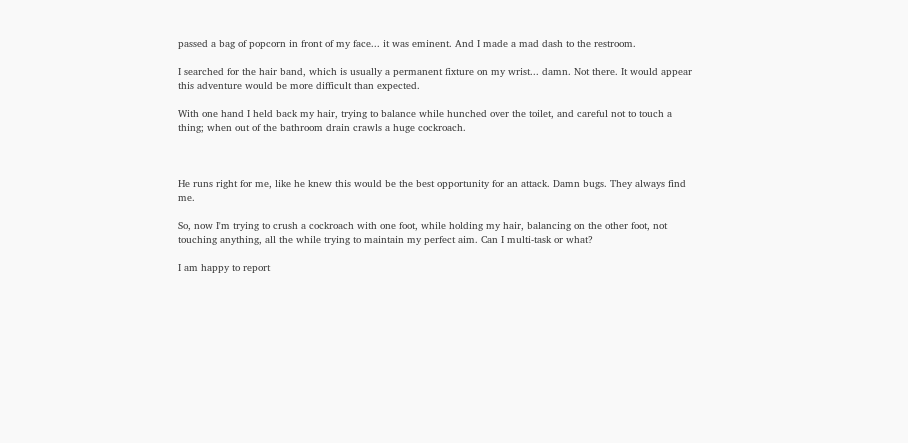passed a bag of popcorn in front of my face... it was eminent. And I made a mad dash to the restroom.

I searched for the hair band, which is usually a permanent fixture on my wrist... damn. Not there. It would appear this adventure would be more difficult than expected.

With one hand I held back my hair, trying to balance while hunched over the toilet, and careful not to touch a thing; when out of the bathroom drain crawls a huge cockroach.



He runs right for me, like he knew this would be the best opportunity for an attack. Damn bugs. They always find me.

So, now I'm trying to crush a cockroach with one foot, while holding my hair, balancing on the other foot, not touching anything, all the while trying to maintain my perfect aim. Can I multi-task or what?

I am happy to report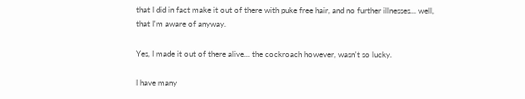that I did in fact make it out of there with puke free hair, and no further illnesses... well, that I'm aware of anyway.

Yes, I made it out of there alive... the cockroach however, wasn't so lucky.

I have many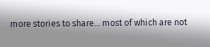more stories to share... most of which are not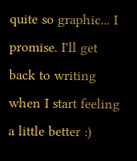quite so graphic... I promise. I'll get back to writing when I start feeling a little better :)